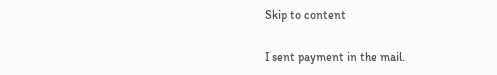Skip to content

I sent payment in the mail.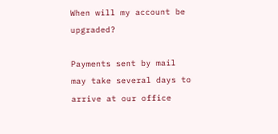When will my account be upgraded?

Payments sent by mail may take several days to arrive at our office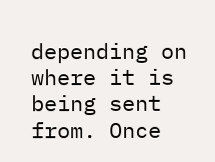depending on where it is being sent from. Once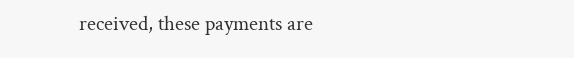received, these payments are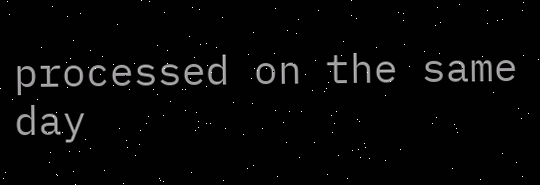processed on the same day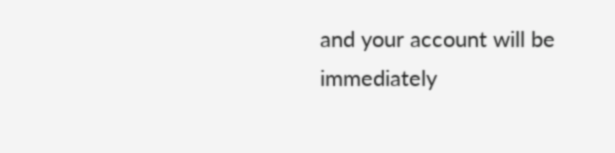and your account will be immediately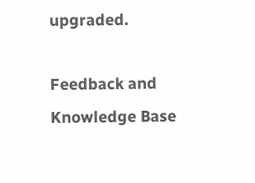upgraded.

Feedback and Knowledge Base